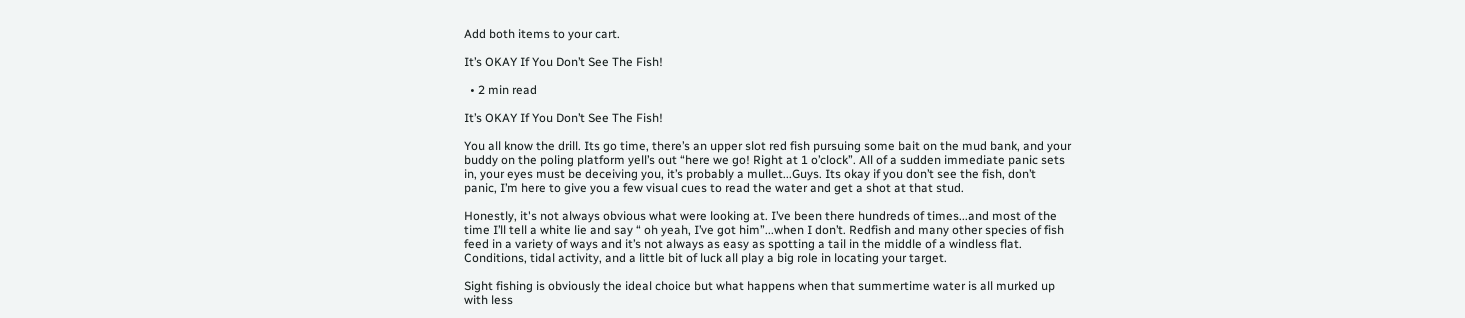Add both items to your cart.

It’s OKAY If You Don’t See The Fish!

  • 2 min read

It’s OKAY If You Don’t See The Fish!

You all know the drill. Its go time, there’s an upper slot red fish pursuing some bait on the mud bank, and your buddy on the poling platform yell’s out “here we go! Right at 1 o’clock”. All of a sudden immediate panic sets in, your eyes must be deceiving you, it’s probably a mullet...Guys. Its okay if you don’t see the fish, don’t panic, I’m here to give you a few visual cues to read the water and get a shot at that stud.

Honestly, it's not always obvious what were looking at. I’ve been there hundreds of times...and most of the time I’ll tell a white lie and say “ oh yeah, I’ve got him”...when I don’t. Redfish and many other species of fish feed in a variety of ways and it’s not always as easy as spotting a tail in the middle of a windless flat. Conditions, tidal activity, and a little bit of luck all play a big role in locating your target.

Sight fishing is obviously the ideal choice but what happens when that summertime water is all murked up with less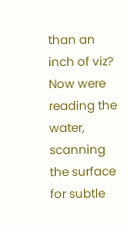than an inch of viz? Now were reading the water, scanning the surface for subtle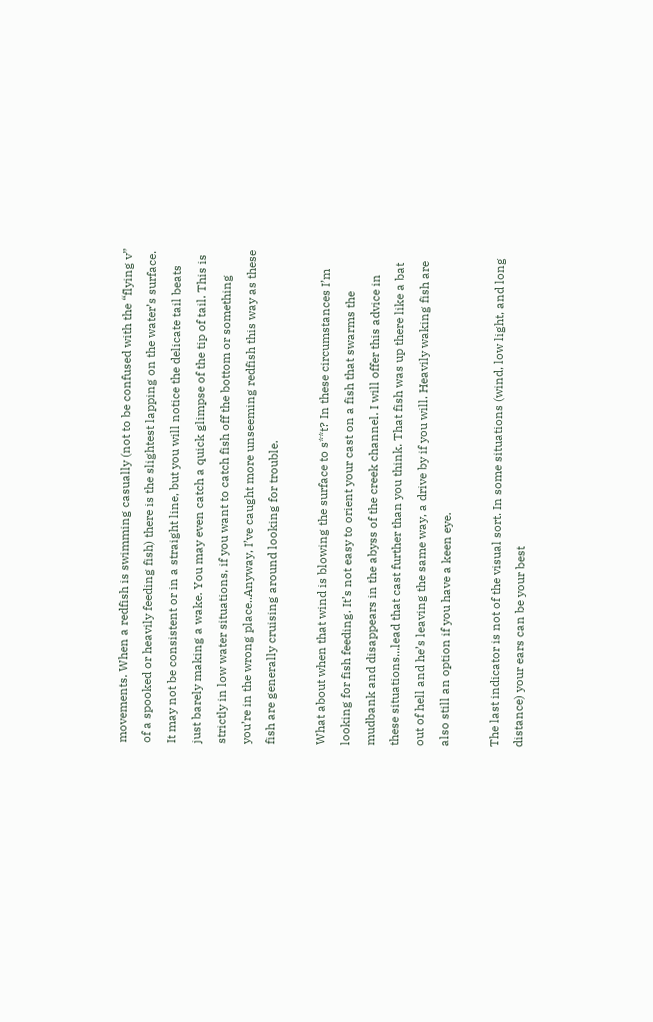movements. When a redfish is swimming casually (not to be confused with the “flying v” of a spooked or heavily feeding fish) there is the slightest lapping on the water’s surface. It may not be consistent or in a straight line, but you will notice the delicate tail beats just barely making a wake. You may even catch a quick glimpse of the tip of tail. This is strictly in low water situations, if you want to catch fish off the bottom or something you’re in the wrong place..Anyway, I’ve caught more unseeming redfish this way as these fish are generally cruising around looking for trouble.

What about when that wind is blowing the surface to s**t? In these circumstances I’m looking for fish feeding. It’s not easy to orient your cast on a fish that swarms the mudbank and disappears in the abyss of the creek channel. I will offer this advice in these situations...lead that cast further than you think. That fish was up there like a bat out of hell and he’s leaving the same way, a drive by if you will. Heavily waking fish are also still an option if you have a keen eye.

The last indicator is not of the visual sort. In some situations (wind, low light, and long distance) your ears can be your best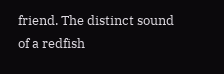friend. The distinct sound of a redfish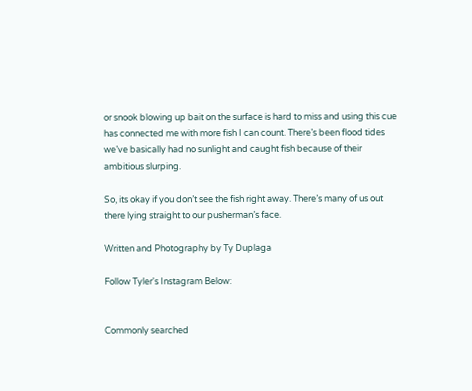or snook blowing up bait on the surface is hard to miss and using this cue has connected me with more fish I can count. There’s been flood tides we’ve basically had no sunlight and caught fish because of their ambitious slurping.

So, its okay if you don’t see the fish right away. There’s many of us out there lying straight to our pusherman’s face.

Written and Photography by Ty Duplaga

Follow Tyler's Instagram Below:


Commonly searched